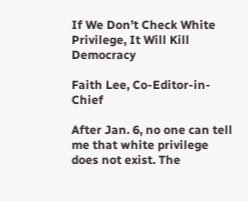If We Don’t Check White Privilege, It Will Kill Democracy

Faith Lee, Co-Editor-in-Chief

After Jan. 6, no one can tell me that white privilege does not exist. The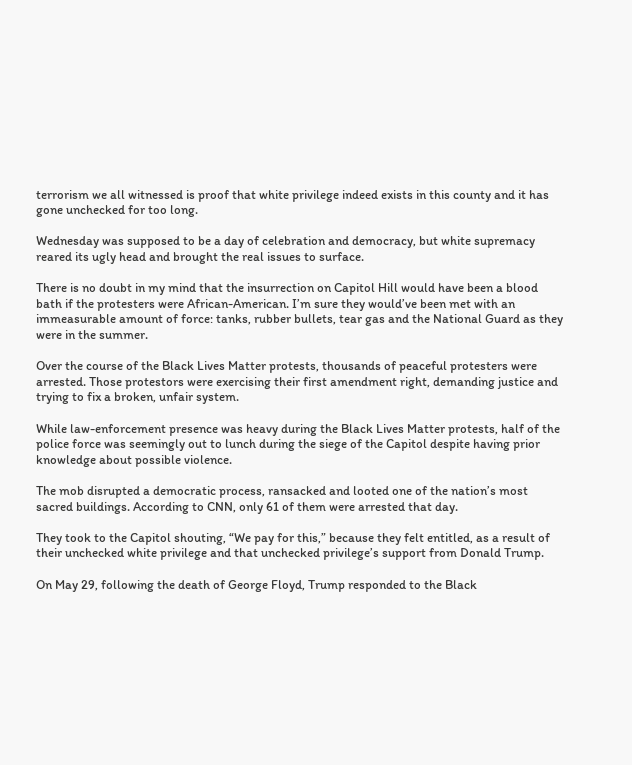terrorism we all witnessed is proof that white privilege indeed exists in this county and it has gone unchecked for too long.

Wednesday was supposed to be a day of celebration and democracy, but white supremacy reared its ugly head and brought the real issues to surface.

There is no doubt in my mind that the insurrection on Capitol Hill would have been a blood bath if the protesters were African-American. I’m sure they would’ve been met with an immeasurable amount of force: tanks, rubber bullets, tear gas and the National Guard as they were in the summer.

Over the course of the Black Lives Matter protests, thousands of peaceful protesters were arrested. Those protestors were exercising their first amendment right, demanding justice and trying to fix a broken, unfair system.

While law-enforcement presence was heavy during the Black Lives Matter protests, half of the police force was seemingly out to lunch during the siege of the Capitol despite having prior knowledge about possible violence.

The mob disrupted a democratic process, ransacked and looted one of the nation’s most sacred buildings. According to CNN, only 61 of them were arrested that day.

They took to the Capitol shouting, “We pay for this,” because they felt entitled, as a result of their unchecked white privilege and that unchecked privilege’s support from Donald Trump.

On May 29, following the death of George Floyd, Trump responded to the Black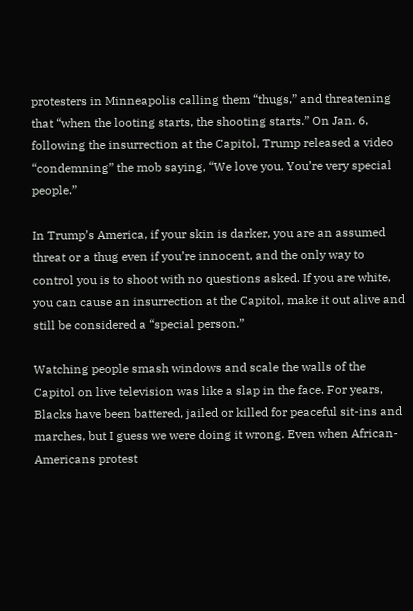protesters in Minneapolis calling them “thugs,” and threatening that “when the looting starts, the shooting starts.” On Jan. 6, following the insurrection at the Capitol, Trump released a video “condemning” the mob saying, “We love you. You’re very special people.”

In Trump’s America, if your skin is darker, you are an assumed threat or a thug even if you’re innocent, and the only way to control you is to shoot with no questions asked. If you are white, you can cause an insurrection at the Capitol, make it out alive and still be considered a “special person.”

Watching people smash windows and scale the walls of the Capitol on live television was like a slap in the face. For years, Blacks have been battered, jailed or killed for peaceful sit-ins and marches, but I guess we were doing it wrong. Even when African-Americans protest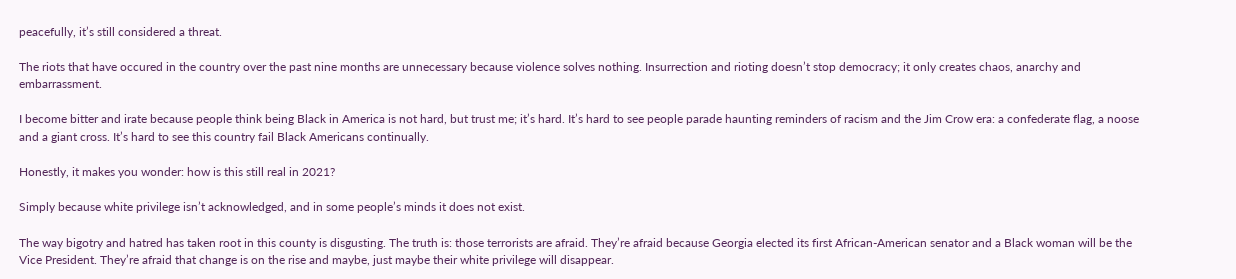peacefully, it’s still considered a threat.

The riots that have occured in the country over the past nine months are unnecessary because violence solves nothing. Insurrection and rioting doesn’t stop democracy; it only creates chaos, anarchy and embarrassment.

I become bitter and irate because people think being Black in America is not hard, but trust me; it’s hard. It’s hard to see people parade haunting reminders of racism and the Jim Crow era: a confederate flag, a noose and a giant cross. It’s hard to see this country fail Black Americans continually.

Honestly, it makes you wonder: how is this still real in 2021?

Simply because white privilege isn’t acknowledged, and in some people’s minds it does not exist.

The way bigotry and hatred has taken root in this county is disgusting. The truth is: those terrorists are afraid. They’re afraid because Georgia elected its first African-American senator and a Black woman will be the Vice President. They’re afraid that change is on the rise and maybe, just maybe their white privilege will disappear.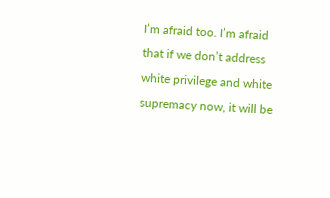I’m afraid too. I’m afraid that if we don’t address white privilege and white supremacy now, it will be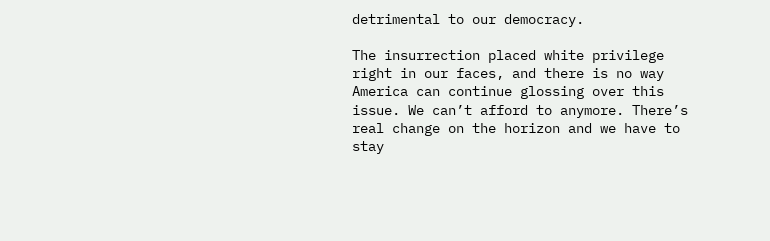detrimental to our democracy.

The insurrection placed white privilege right in our faces, and there is no way America can continue glossing over this issue. We can’t afford to anymore. There’s real change on the horizon and we have to stay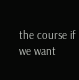the course if we want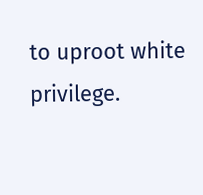to uproot white privilege.